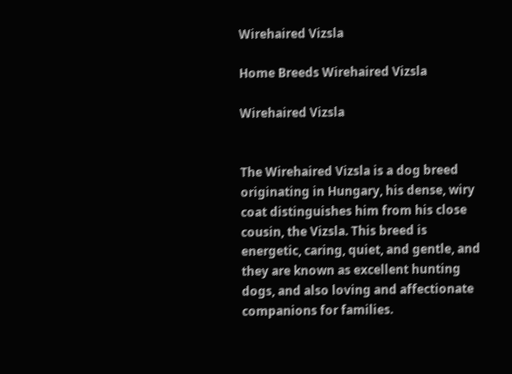Wirehaired Vizsla

Home Breeds Wirehaired Vizsla

Wirehaired Vizsla


The Wirehaired Vizsla is a dog breed originating in Hungary, his dense, wiry coat distinguishes him from his close cousin, the Vizsla. This breed is energetic, caring, quiet, and gentle, and they are known as excellent hunting dogs, and also loving and affectionate companions for families.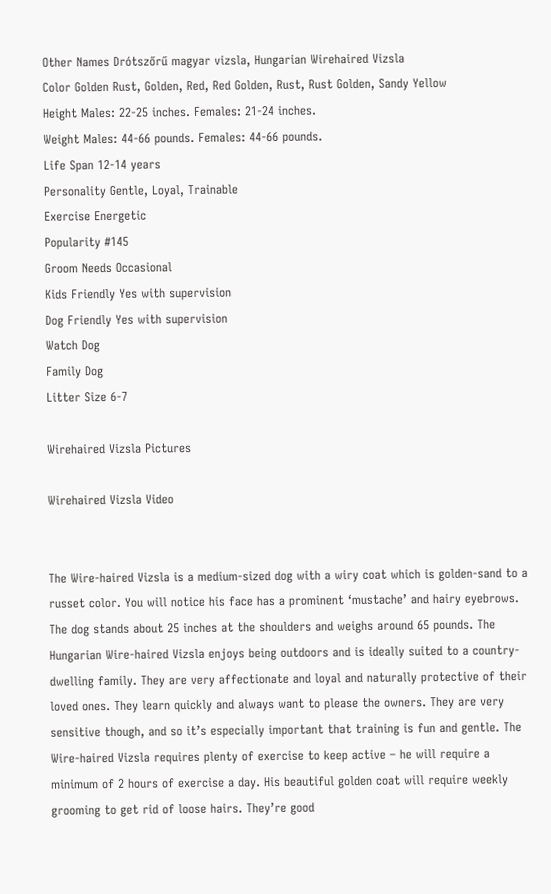Other Names Drótszőrű magyar vizsla, Hungarian Wirehaired Vizsla
Color Golden Rust, Golden, Red, Red Golden, Rust, Rust Golden, Sandy Yellow
Height Males: 22-25 inches. Females: 21-24 inches.
Weight Males: 44-66 pounds. Females: 44-66 pounds.
Life Span 12-14 years
Personality Gentle, Loyal, Trainable
Exercise Energetic
Popularity #145
Groom Needs Occasional
Kids Friendly Yes with supervision
Dog Friendly Yes with supervision
Watch Dog
Family Dog
Litter Size 6-7

Wirehaired Vizsla Pictures

Wirehaired Vizsla Video


The Wire-haired Vizsla is a medium-sized dog with a wiry coat which is golden-sand to a russet color. You will notice his face has a prominent ‘mustache’ and hairy eyebrows. The dog stands about 25 inches at the shoulders and weighs around 65 pounds. The Hungarian Wire-haired Vizsla enjoys being outdoors and is ideally suited to a country-dwelling family. They are very affectionate and loyal and naturally protective of their loved ones. They learn quickly and always want to please the owners. They are very sensitive though, and so it’s especially important that training is fun and gentle. The Wire-haired Vizsla requires plenty of exercise to keep active – he will require a minimum of 2 hours of exercise a day. His beautiful golden coat will require weekly grooming to get rid of loose hairs. They’re good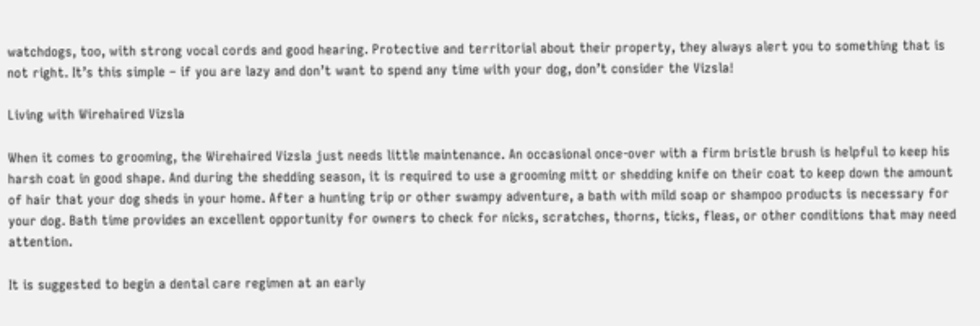watchdogs, too, with strong vocal cords and good hearing. Protective and territorial about their property, they always alert you to something that is not right. It’s this simple – if you are lazy and don’t want to spend any time with your dog, don’t consider the Vizsla!

Living with Wirehaired Vizsla

When it comes to grooming, the Wirehaired Vizsla just needs little maintenance. An occasional once-over with a firm bristle brush is helpful to keep his harsh coat in good shape. And during the shedding season, it is required to use a grooming mitt or shedding knife on their coat to keep down the amount of hair that your dog sheds in your home. After a hunting trip or other swampy adventure, a bath with mild soap or shampoo products is necessary for your dog. Bath time provides an excellent opportunity for owners to check for nicks, scratches, thorns, ticks, fleas, or other conditions that may need attention.

It is suggested to begin a dental care regimen at an early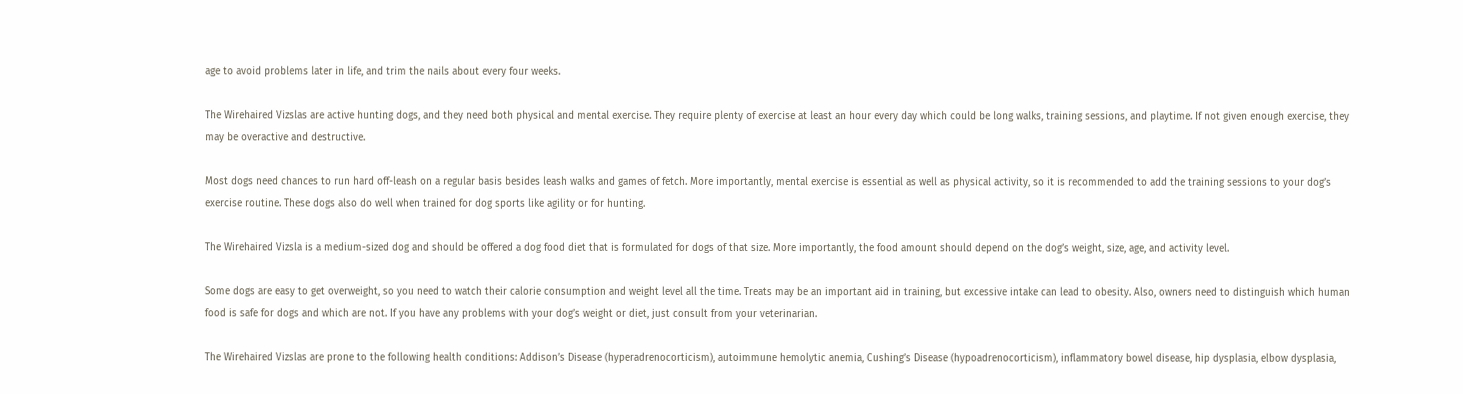age to avoid problems later in life, and trim the nails about every four weeks.

The Wirehaired Vizslas are active hunting dogs, and they need both physical and mental exercise. They require plenty of exercise at least an hour every day which could be long walks, training sessions, and playtime. If not given enough exercise, they may be overactive and destructive.

Most dogs need chances to run hard off-leash on a regular basis besides leash walks and games of fetch. More importantly, mental exercise is essential as well as physical activity, so it is recommended to add the training sessions to your dog’s exercise routine. These dogs also do well when trained for dog sports like agility or for hunting.

The Wirehaired Vizsla is a medium-sized dog and should be offered a dog food diet that is formulated for dogs of that size. More importantly, the food amount should depend on the dog’s weight, size, age, and activity level.

Some dogs are easy to get overweight, so you need to watch their calorie consumption and weight level all the time. Treats may be an important aid in training, but excessive intake can lead to obesity. Also, owners need to distinguish which human food is safe for dogs and which are not. If you have any problems with your dog’s weight or diet, just consult from your veterinarian.

The Wirehaired Vizslas are prone to the following health conditions: Addison’s Disease (hyperadrenocorticism), autoimmune hemolytic anemia, Cushing’s Disease (hypoadrenocorticism), inflammatory bowel disease, hip dysplasia, elbow dysplasia,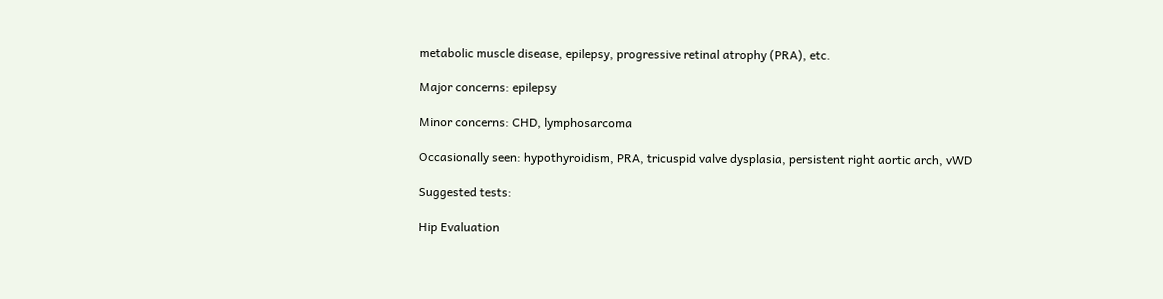metabolic muscle disease, epilepsy, progressive retinal atrophy (PRA), etc.

Major concerns: epilepsy

Minor concerns: CHD, lymphosarcoma

Occasionally seen: hypothyroidism, PRA, tricuspid valve dysplasia, persistent right aortic arch, vWD

Suggested tests:

Hip Evaluation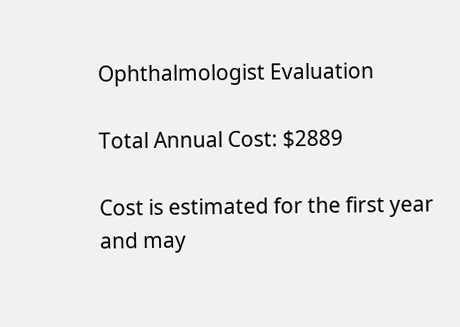Ophthalmologist Evaluation

Total Annual Cost: $2889

Cost is estimated for the first year and may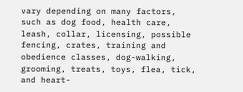vary depending on many factors, such as dog food, health care, leash, collar, licensing, possible fencing, crates, training and obedience classes, dog-walking, grooming, treats, toys, flea, tick, and heart-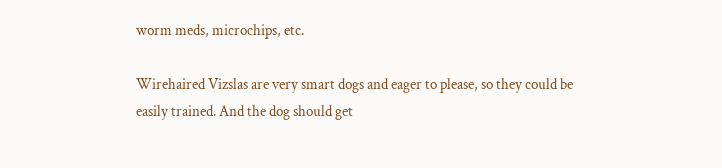worm meds, microchips, etc.

Wirehaired Vizslas are very smart dogs and eager to please, so they could be easily trained. And the dog should get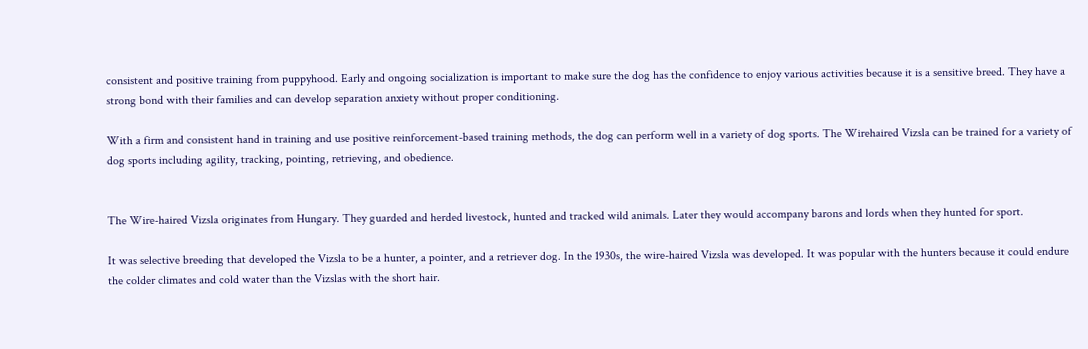consistent and positive training from puppyhood. Early and ongoing socialization is important to make sure the dog has the confidence to enjoy various activities because it is a sensitive breed. They have a strong bond with their families and can develop separation anxiety without proper conditioning.

With a firm and consistent hand in training and use positive reinforcement-based training methods, the dog can perform well in a variety of dog sports. The Wirehaired Vizsla can be trained for a variety of dog sports including agility, tracking, pointing, retrieving, and obedience.


The Wire-haired Vizsla originates from Hungary. They guarded and herded livestock, hunted and tracked wild animals. Later they would accompany barons and lords when they hunted for sport.

It was selective breeding that developed the Vizsla to be a hunter, a pointer, and a retriever dog. In the 1930s, the wire-haired Vizsla was developed. It was popular with the hunters because it could endure the colder climates and cold water than the Vizslas with the short hair.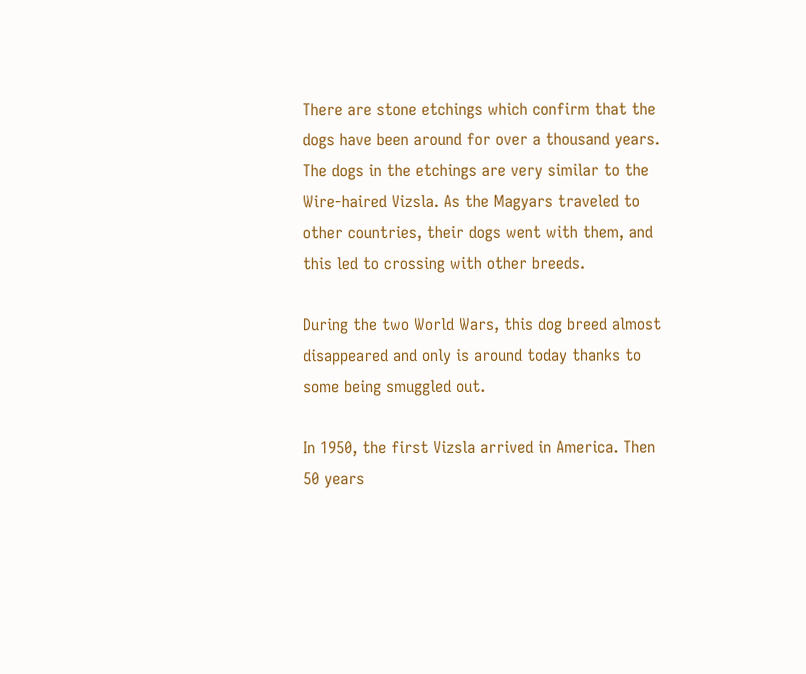There are stone etchings which confirm that the dogs have been around for over a thousand years. The dogs in the etchings are very similar to the Wire-haired Vizsla. As the Magyars traveled to other countries, their dogs went with them, and this led to crossing with other breeds.

During the two World Wars, this dog breed almost disappeared and only is around today thanks to some being smuggled out.

In 1950, the first Vizsla arrived in America. Then 50 years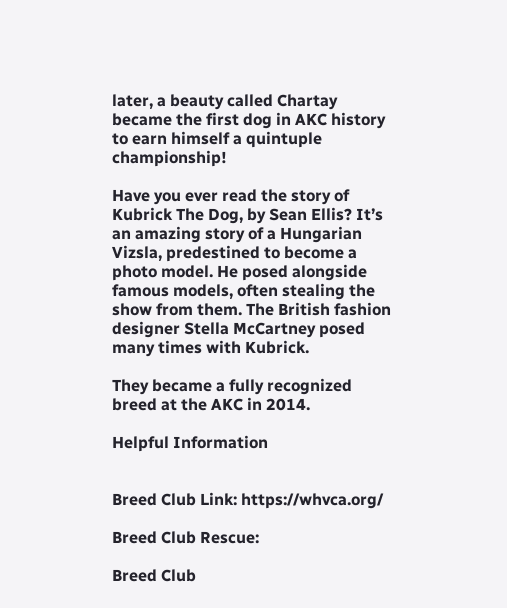later, a beauty called Chartay became the first dog in AKC history to earn himself a quintuple championship!

Have you ever read the story of Kubrick The Dog, by Sean Ellis? It’s an amazing story of a Hungarian Vizsla, predestined to become a photo model. He posed alongside famous models, often stealing the show from them. The British fashion designer Stella McCartney posed many times with Kubrick.

They became a fully recognized breed at the AKC in 2014.

Helpful Information


Breed Club Link: https://whvca.org/

Breed Club Rescue:

Breed Club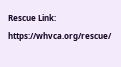Rescue Link: https://whvca.org/rescue/